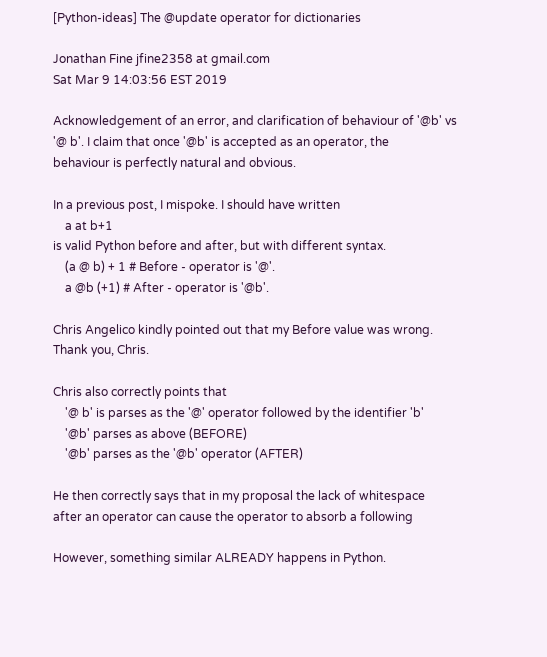[Python-ideas] The @update operator for dictionaries

Jonathan Fine jfine2358 at gmail.com
Sat Mar 9 14:03:56 EST 2019

Acknowledgement of an error, and clarification of behaviour of '@b' vs
'@ b'. I claim that once '@b' is accepted as an operator, the
behaviour is perfectly natural and obvious.

In a previous post, I mispoke. I should have written
    a at b+1
is valid Python before and after, but with different syntax.
    (a @ b) + 1 # Before - operator is '@'.
    a @b (+1) # After - operator is '@b'.

Chris Angelico kindly pointed out that my Before value was wrong.
Thank you, Chris.

Chris also correctly points that
    '@ b' is parses as the '@' operator followed by the identifier 'b'
    '@b' parses as above (BEFORE)
    '@b' parses as the '@b' operator (AFTER)

He then correctly says that in my proposal the lack of whitespace
after an operator can cause the operator to absorb a following

However, something similar ALREADY happens in Python.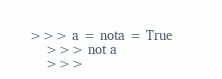>>> a = nota = True
    >>> not a
    >>>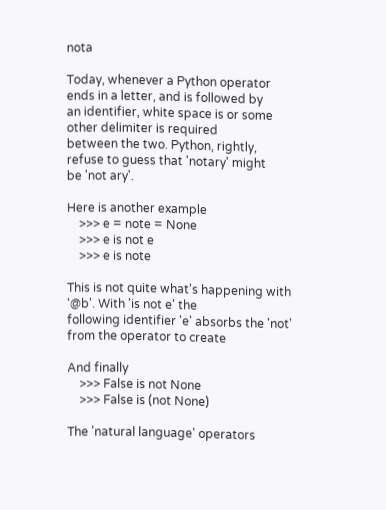nota

Today, whenever a Python operator ends in a letter, and is followed by
an identifier, white space is or some other delimiter is required
between the two. Python, rightly, refuse to guess that 'notary' might
be 'not ary'.

Here is another example
    >>> e = note = None
    >>> e is not e
    >>> e is note

This is not quite what's happening with '@b'. With 'is not e' the
following identifier 'e' absorbs the 'not' from the operator to create

And finally
    >>> False is not None
    >>> False is (not None)

The 'natural language' operators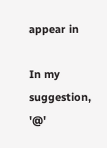appear in

In my suggestion, '@'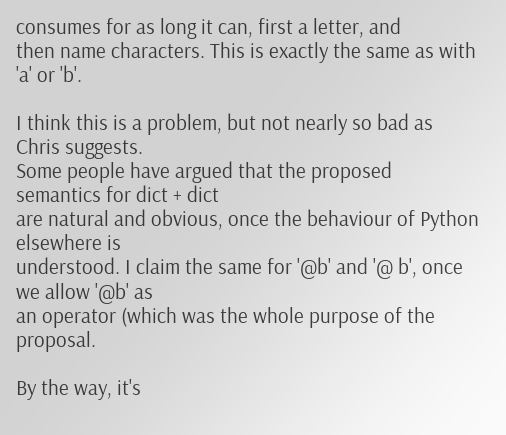consumes for as long it can, first a letter, and
then name characters. This is exactly the same as with 'a' or 'b'.

I think this is a problem, but not nearly so bad as Chris suggests.
Some people have argued that the proposed semantics for dict + dict
are natural and obvious, once the behaviour of Python elsewhere is
understood. I claim the same for '@b' and '@ b', once we allow '@b' as
an operator (which was the whole purpose of the proposal.

By the way, it's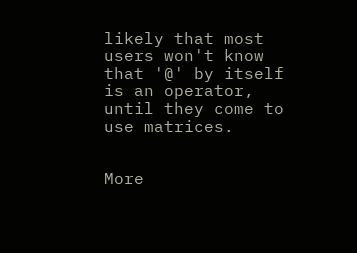likely that most users won't know that '@' by itself
is an operator, until they come to use matrices.


More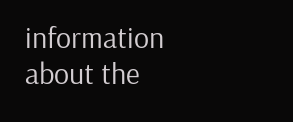information about the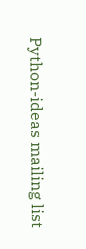Python-ideas mailing list